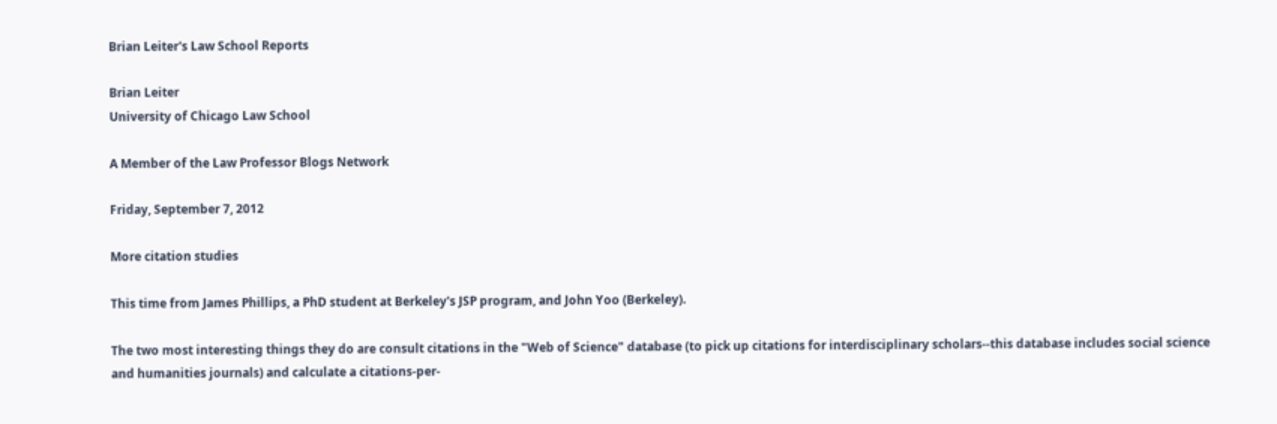Brian Leiter's Law School Reports

Brian Leiter
University of Chicago Law School

A Member of the Law Professor Blogs Network

Friday, September 7, 2012

More citation studies

This time from James Phillips, a PhD student at Berkeley's JSP program, and John Yoo (Berkeley).

The two most interesting things they do are consult citations in the "Web of Science" database (to pick up citations for interdisciplinary scholars--this database includes social science and humanities journals) and calculate a citations-per-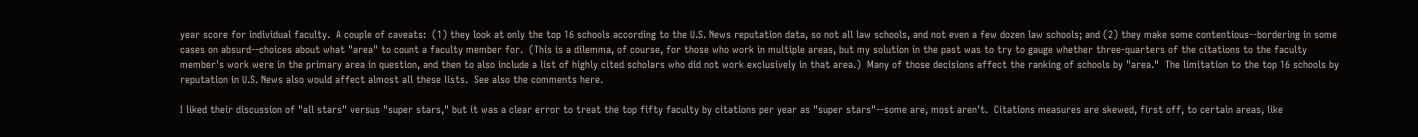year score for individual faculty.  A couple of caveats:  (1) they look at only the top 16 schools according to the U.S. News reputation data, so not all law schools, and not even a few dozen law schools; and (2) they make some contentious--bordering in some cases on absurd--choices about what "area" to count a faculty member for.  (This is a dilemma, of course, for those who work in multiple areas, but my solution in the past was to try to gauge whether three-quarters of the citations to the faculty member's work were in the primary area in question, and then to also include a list of highly cited scholars who did not work exclusively in that area.)  Many of those decisions affect the ranking of schools by "area."  The limitation to the top 16 schools by reputation in U.S. News also would affect almost all these lists.  See also the comments here.

I liked their discussion of "all stars" versus "super stars," but it was a clear error to treat the top fifty faculty by citations per year as "super stars"--some are, most aren't.  Citations measures are skewed, first off, to certain areas, like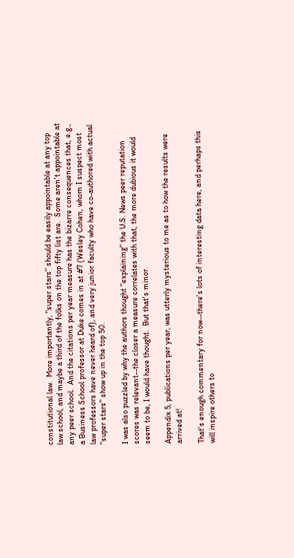constitutional law.  More importantly, "super stars" should be easily appointable at any top law school, and maybe a third of the folks on the top fifty list are.  Some aren't appointable at any peer school.  And the citations per year measure has the bizarre consequences that, e.g., a Business School professor at Duke comes in at #7 (Wesley Cohen, whom I suspect most law professors have never heard of), and very junior faculty who have co-authored with actual "super stars" show up in the top 50.

I was also puzzled by why the authors thought "explaining" the U.S. News peer reputation scores was relevant--the closer a measure correlates with that, the more dubious it would seem to be, I would have thought.  But that's minor.

Appendix 5, publications per year, was utterly mysterious to me as to how the results were arrived at!

That's enough commentary for now--there's lots of interesting data here, and perhaps this will inspire others to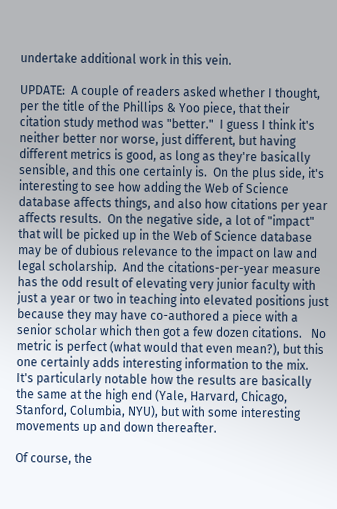undertake additional work in this vein.

UPDATE:  A couple of readers asked whether I thought, per the title of the Phillips & Yoo piece, that their citation study method was "better."  I guess I think it's neither better nor worse, just different, but having different metrics is good, as long as they're basically sensible, and this one certainly is.  On the plus side, it's interesting to see how adding the Web of Science database affects things, and also how citations per year affects results.  On the negative side, a lot of "impact" that will be picked up in the Web of Science database may be of dubious relevance to the impact on law and legal scholarship.  And the citations-per-year measure has the odd result of elevating very junior faculty with just a year or two in teaching into elevated positions just because they may have co-authored a piece with a senior scholar which then got a few dozen citations.   No metric is perfect (what would that even mean?), but this one certainly adds interesting information to the mix.   It's particularly notable how the results are basically the same at the high end (Yale, Harvard, Chicago, Stanford, Columbia, NYU), but with some interesting movements up and down thereafter.

Of course, the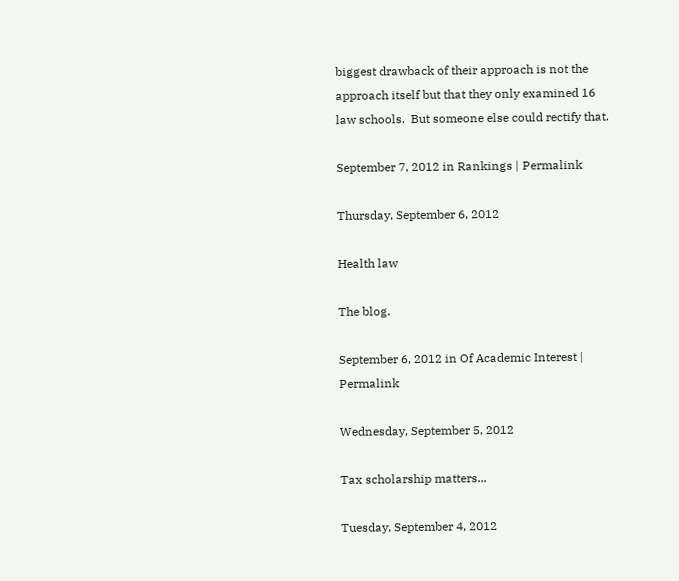biggest drawback of their approach is not the approach itself but that they only examined 16 law schools.  But someone else could rectify that.

September 7, 2012 in Rankings | Permalink

Thursday, September 6, 2012

Health law

The blog.

September 6, 2012 in Of Academic Interest | Permalink

Wednesday, September 5, 2012

Tax scholarship matters...

Tuesday, September 4, 2012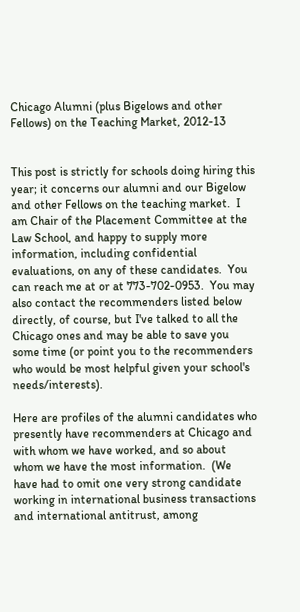Chicago Alumni (plus Bigelows and other Fellows) on the Teaching Market, 2012-13


This post is strictly for schools doing hiring this year; it concerns our alumni and our Bigelow and other Fellows on the teaching market.  I am Chair of the Placement Committee at the Law School, and happy to supply more information, including confidential evaluations, on any of these candidates.  You can reach me at or at 773-702-0953.  You may also contact the recommenders listed below directly, of course, but I've talked to all the Chicago ones and may be able to save you some time (or point you to the recommenders who would be most helpful given your school's needs/interests).

Here are profiles of the alumni candidates who presently have recommenders at Chicago and with whom we have worked, and so about whom we have the most information.  (We have had to omit one very strong candidate working in international business transactions and international antitrust, among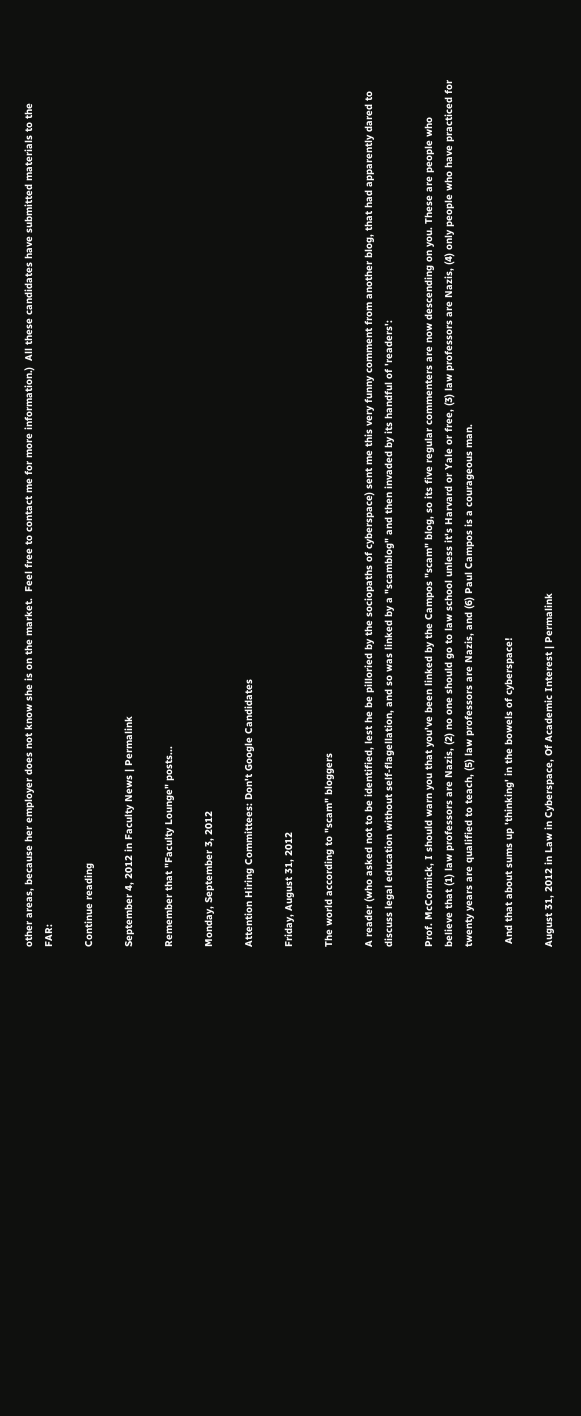other areas, because her employer does not know she is on the market.  Feel free to contact me for more information.)  All these candidates have submitted materials to the FAR:

Continue reading

September 4, 2012 in Faculty News | Permalink

Remember that "Faculty Lounge" posts...

Monday, September 3, 2012

Attention Hiring Committees: Don't Google Candidates

Friday, August 31, 2012

The world according to "scam" bloggers

A reader (who asked not to be identified, lest he be pilloried by the sociopaths of cyberspace) sent me this very funny comment from another blog, that had apparently dared to discuss legal education without self-flagellation, and so was linked by a "scamblog" and then invaded by its handful of 'readers':

Prof. McCormick, I should warn you that you've been linked by the Campos "scam" blog, so its five regular commenters are now descending on you. These are people who believe that (1) law professors are Nazis, (2) no one should go to law school unless it's Harvard or Yale or free, (3) law professors are Nazis, (4) only people who have practiced for twenty years are qualified to teach, (5) law professors are Nazis, and (6) Paul Campos is a courageous man.

 And that about sums up 'thinking' in the bowels of cyberspace!

August 31, 2012 in Law in Cyberspace, Of Academic Interest | Permalink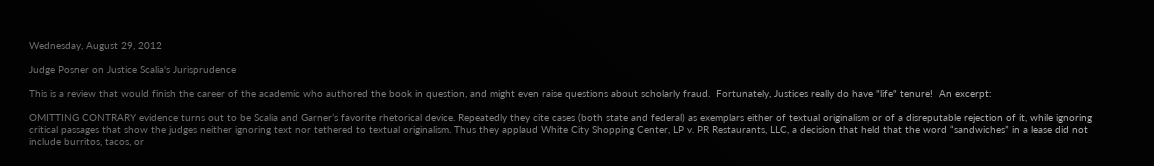Wednesday, August 29, 2012

Judge Posner on Justice Scalia's Jurisprudence

This is a review that would finish the career of the academic who authored the book in question, and might even raise questions about scholarly fraud.  Fortunately, Justices really do have "life" tenure!  An excerpt:

OMITTING CONTRARY evidence turns out to be Scalia and Garner’s favorite rhetorical device. Repeatedly they cite cases (both state and federal) as exemplars either of textual originalism or of a disreputable rejection of it, while ignoring critical passages that show the judges neither ignoring text nor tethered to textual originalism. Thus they applaud White City Shopping Center, LP v. PR Restaurants, LLC, a decision that held that the word “sandwiches” in a lease did not include burritos, tacos, or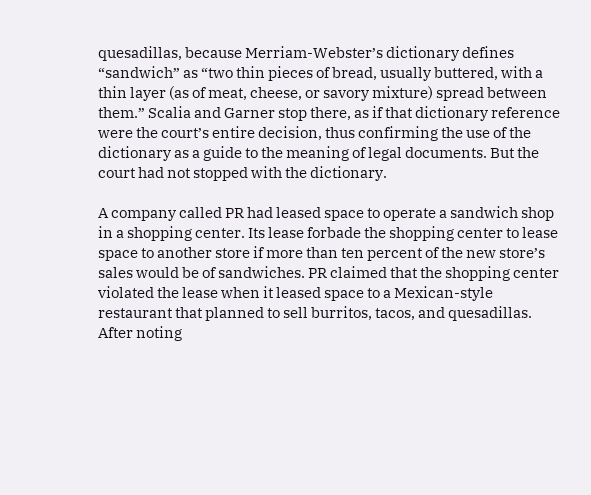quesadillas, because Merriam-Webster’s dictionary defines “sandwich” as “two thin pieces of bread, usually buttered, with a thin layer (as of meat, cheese, or savory mixture) spread between them.” Scalia and Garner stop there, as if that dictionary reference were the court’s entire decision, thus confirming the use of the dictionary as a guide to the meaning of legal documents. But the court had not stopped with the dictionary.

A company called PR had leased space to operate a sandwich shop in a shopping center. Its lease forbade the shopping center to lease space to another store if more than ten percent of the new store’s sales would be of sandwiches. PR claimed that the shopping center violated the lease when it leased space to a Mexican-style restaurant that planned to sell burritos, tacos, and quesadillas. After noting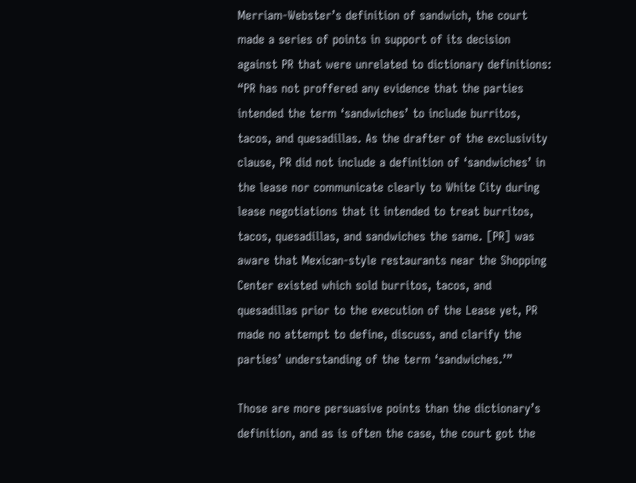Merriam-Webster’s definition of sandwich, the court made a series of points in support of its decision against PR that were unrelated to dictionary definitions: “PR has not proffered any evidence that the parties intended the term ‘sandwiches’ to include burritos, tacos, and quesadillas. As the drafter of the exclusivity clause, PR did not include a definition of ‘sandwiches’ in the lease nor communicate clearly to White City during lease negotiations that it intended to treat burritos, tacos, quesadillas, and sandwiches the same. [PR] was aware that Mexican-style restaurants near the Shopping Center existed which sold burritos, tacos, and quesadillas prior to the execution of the Lease yet, PR made no attempt to define, discuss, and clarify the parties’ understanding of the term ‘sandwiches.’”

Those are more persuasive points than the dictionary’s definition, and as is often the case, the court got the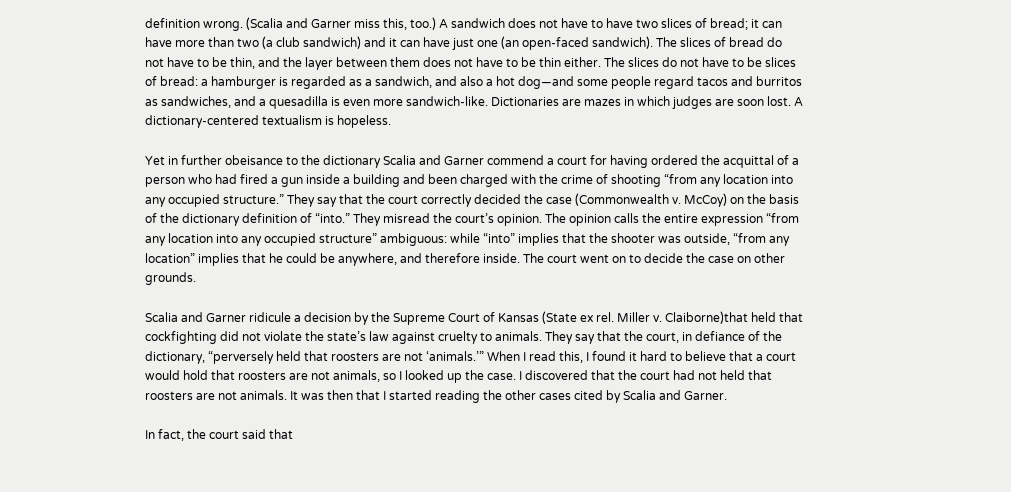definition wrong. (Scalia and Garner miss this, too.) A sandwich does not have to have two slices of bread; it can have more than two (a club sandwich) and it can have just one (an open-faced sandwich). The slices of bread do not have to be thin, and the layer between them does not have to be thin either. The slices do not have to be slices of bread: a hamburger is regarded as a sandwich, and also a hot dog—and some people regard tacos and burritos as sandwiches, and a quesadilla is even more sandwich-like. Dictionaries are mazes in which judges are soon lost. A dictionary-centered textualism is hopeless.

Yet in further obeisance to the dictionary Scalia and Garner commend a court for having ordered the acquittal of a person who had fired a gun inside a building and been charged with the crime of shooting “from any location into any occupied structure.” They say that the court correctly decided the case (Commonwealth v. McCoy) on the basis of the dictionary definition of “into.” They misread the court’s opinion. The opinion calls the entire expression “from any location into any occupied structure” ambiguous: while “into” implies that the shooter was outside, “from any location” implies that he could be anywhere, and therefore inside. The court went on to decide the case on other grounds.

Scalia and Garner ridicule a decision by the Supreme Court of Kansas (State ex rel. Miller v. Claiborne)that held that cockfighting did not violate the state’s law against cruelty to animals. They say that the court, in defiance of the dictionary, “perversely held that roosters are not ‘animals.’” When I read this, I found it hard to believe that a court would hold that roosters are not animals, so I looked up the case. I discovered that the court had not held that roosters are not animals. It was then that I started reading the other cases cited by Scalia and Garner.

In fact, the court said that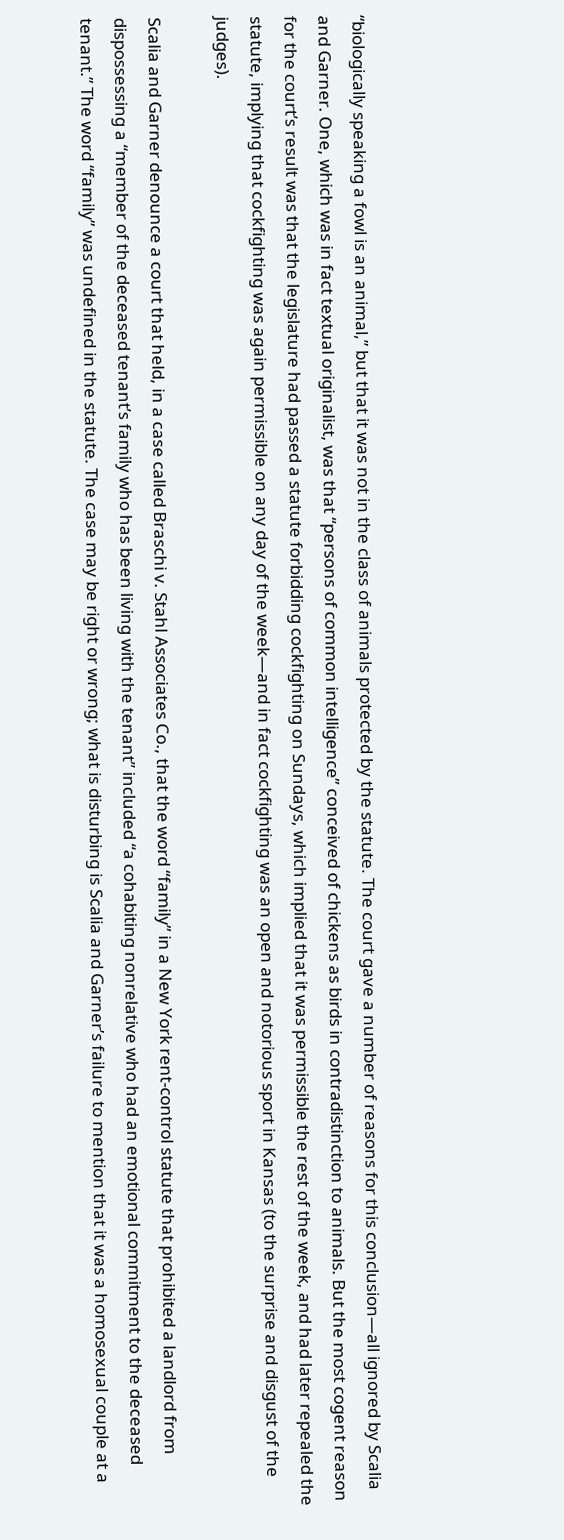“biologically speaking a fowl is an animal,” but that it was not in the class of animals protected by the statute. The court gave a number of reasons for this conclusion—all ignored by Scalia and Garner. One, which was in fact textual originalist, was that “persons of common intelligence” conceived of chickens as birds in contradistinction to animals. But the most cogent reason for the court’s result was that the legislature had passed a statute forbidding cockfighting on Sundays, which implied that it was permissible the rest of the week, and had later repealed the statute, implying that cockfighting was again permissible on any day of the week—and in fact cockfighting was an open and notorious sport in Kansas (to the surprise and disgust of the judges).

Scalia and Garner denounce a court that held, in a case called Braschi v. Stahl Associates Co., that the word “family” in a New York rent-control statute that prohibited a landlord from dispossessing a “member of the deceased tenant’s family who has been living with the tenant” included “a cohabiting nonrelative who had an emotional commitment to the deceased tenant.” The word “family” was undefined in the statute. The case may be right or wrong; what is disturbing is Scalia and Garner’s failure to mention that it was a homosexual couple at a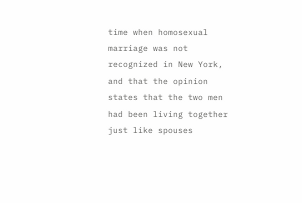time when homosexual marriage was not recognized in New York, and that the opinion states that the two men had been living together just like spouses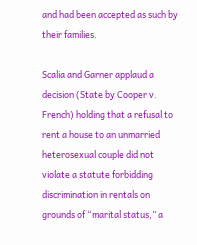and had been accepted as such by their families.

Scalia and Garner applaud a decision (State by Cooper v. French) holding that a refusal to rent a house to an unmarried heterosexual couple did not violate a statute forbidding discrimination in rentals on grounds of “marital status,” a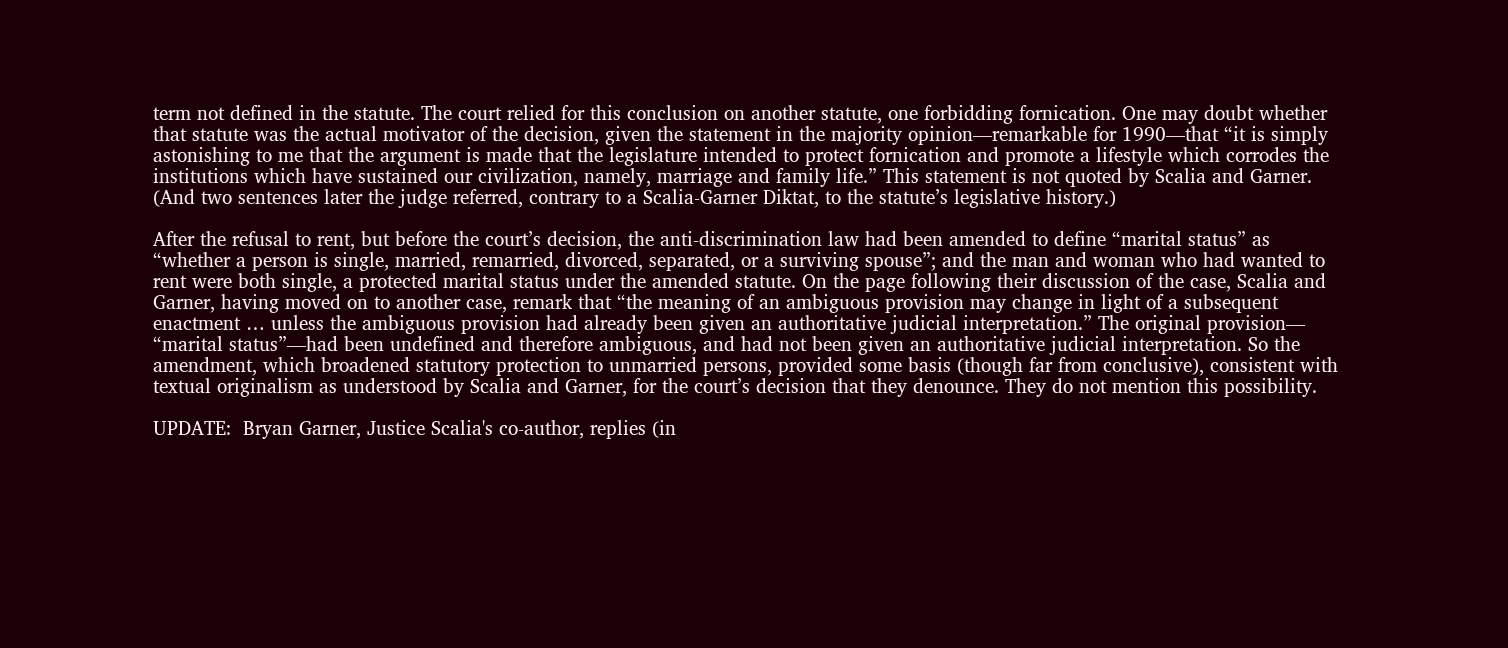term not defined in the statute. The court relied for this conclusion on another statute, one forbidding fornication. One may doubt whether that statute was the actual motivator of the decision, given the statement in the majority opinion—remarkable for 1990—that “it is simply astonishing to me that the argument is made that the legislature intended to protect fornication and promote a lifestyle which corrodes the institutions which have sustained our civilization, namely, marriage and family life.” This statement is not quoted by Scalia and Garner. (And two sentences later the judge referred, contrary to a Scalia-Garner Diktat, to the statute’s legislative history.)

After the refusal to rent, but before the court’s decision, the anti-discrimination law had been amended to define “marital status” as “whether a person is single, married, remarried, divorced, separated, or a surviving spouse”; and the man and woman who had wanted to rent were both single, a protected marital status under the amended statute. On the page following their discussion of the case, Scalia and Garner, having moved on to another case, remark that “the meaning of an ambiguous provision may change in light of a subsequent enactment … unless the ambiguous provision had already been given an authoritative judicial interpretation.” The original provision— “marital status”—had been undefined and therefore ambiguous, and had not been given an authoritative judicial interpretation. So the amendment, which broadened statutory protection to unmarried persons, provided some basis (though far from conclusive), consistent with textual originalism as understood by Scalia and Garner, for the court’s decision that they denounce. They do not mention this possibility.

UPDATE:  Bryan Garner, Justice Scalia's co-author, replies (in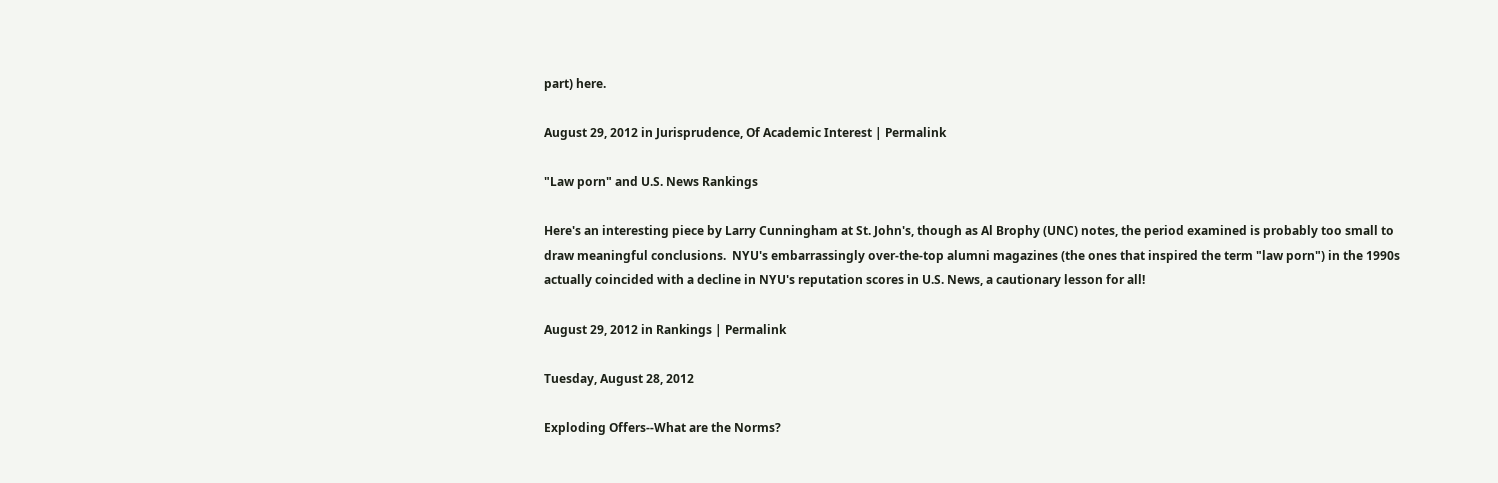part) here.

August 29, 2012 in Jurisprudence, Of Academic Interest | Permalink

"Law porn" and U.S. News Rankings

Here's an interesting piece by Larry Cunningham at St. John's, though as Al Brophy (UNC) notes, the period examined is probably too small to draw meaningful conclusions.  NYU's embarrassingly over-the-top alumni magazines (the ones that inspired the term "law porn") in the 1990s actually coincided with a decline in NYU's reputation scores in U.S. News, a cautionary lesson for all!

August 29, 2012 in Rankings | Permalink

Tuesday, August 28, 2012

Exploding Offers--What are the Norms?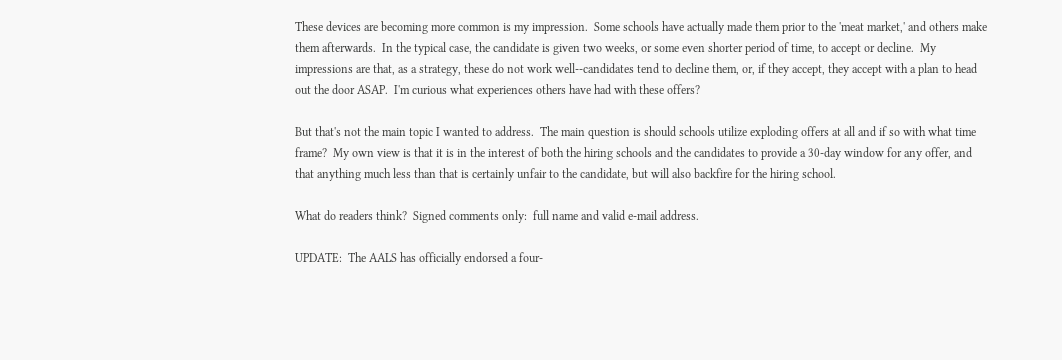These devices are becoming more common is my impression.  Some schools have actually made them prior to the 'meat market,' and others make them afterwards.  In the typical case, the candidate is given two weeks, or some even shorter period of time, to accept or decline.  My impressions are that, as a strategy, these do not work well--candidates tend to decline them, or, if they accept, they accept with a plan to head out the door ASAP.  I'm curious what experiences others have had with these offers?

But that's not the main topic I wanted to address.  The main question is should schools utilize exploding offers at all and if so with what time frame?  My own view is that it is in the interest of both the hiring schools and the candidates to provide a 30-day window for any offer, and that anything much less than that is certainly unfair to the candidate, but will also backfire for the hiring school.

What do readers think?  Signed comments only:  full name and valid e-mail address.

UPDATE:  The AALS has officially endorsed a four-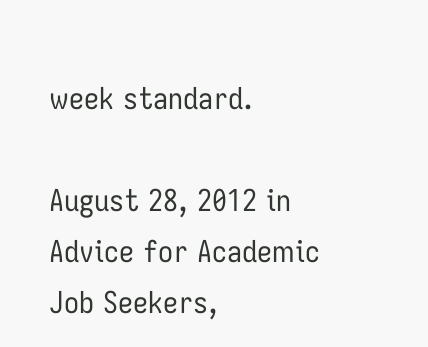week standard.

August 28, 2012 in Advice for Academic Job Seekers,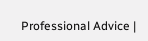Professional Advice |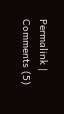Permalink | Comments (5)